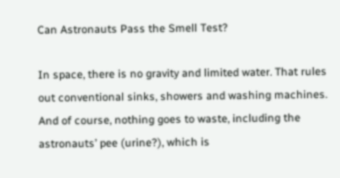Can Astronauts Pass the Smell Test?

In space, there is no gravity and limited water. That rules out conventional sinks, showers and washing machines. And of course, nothing goes to waste, including the astronauts’ pee (urine?), which is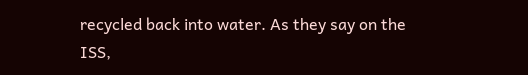recycled back into water. As they say on the ISS,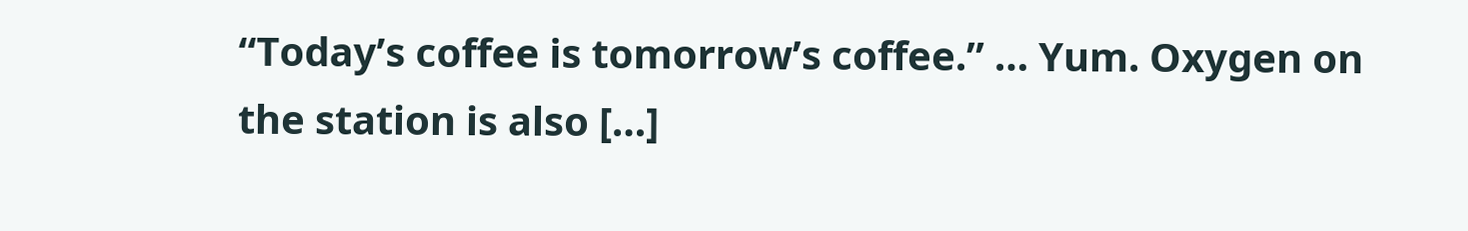“Today’s coffee is tomorrow’s coffee.” … Yum. Oxygen on the station is also […]